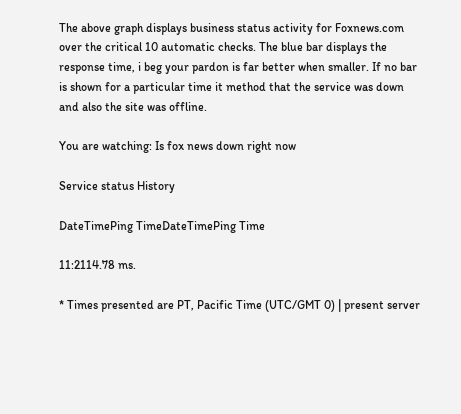The above graph displays business status activity for Foxnews.com over the critical 10 automatic checks. The blue bar displays the response time, i beg your pardon is far better when smaller. If no bar is shown for a particular time it method that the service was down and also the site was offline.

You are watching: Is fox news down right now

Service status History

DateTimePing TimeDateTimePing Time

11:2114.78 ms.

* Times presented are PT, Pacific Time (UTC/GMT 0) | present server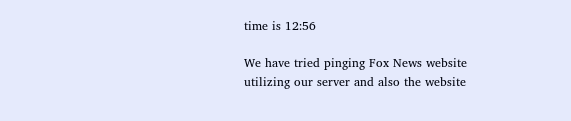time is 12:56

We have tried pinging Fox News website utilizing our server and also the website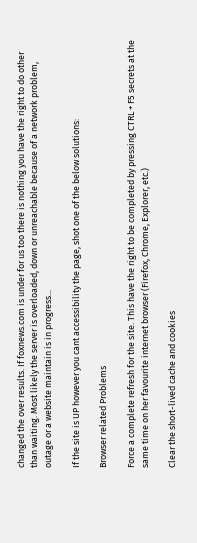changed the over results. If foxnews.com is under for us too there is nothing you have the right to do other than waiting. Most likely the server is overloaded, down or unreachable because of a network problem, outage or a website maintain is in progress...

If the site is UP however you cant accessibility the page, shot one of the below solutions:

Browser related Problems

Force a complete refresh for the site. This have the right to be completed by pressing CTRL + F5 secrets at the same time on her favourite internet browser (Firefox, Chrome, Explorer, etc.)

Clear the short-lived cache and cookies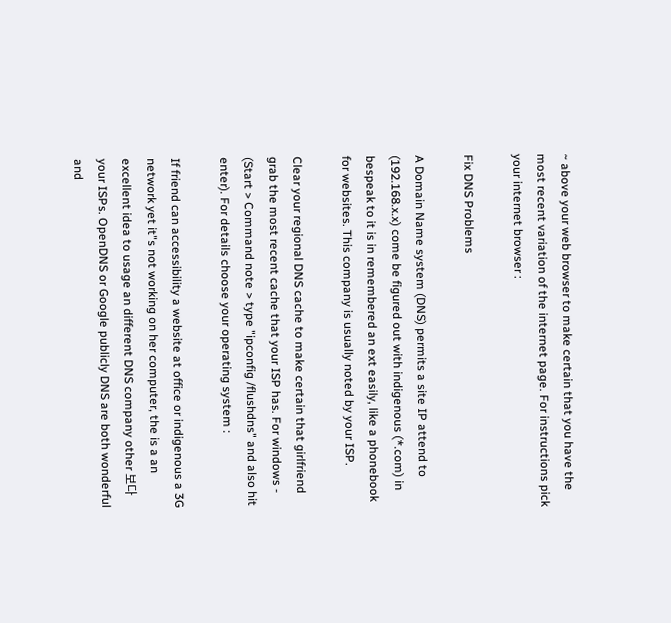~ above your web browser to make certain that you have the most recent variation of the internet page. For instructions pick your internet browser :

Fix DNS Problems

A Domain Name system (DNS) permits a site IP attend to (192.168.x.x) come be figured out with indigenous (*.com) in bespeak to it is in remembered an ext easily, like a phonebook for websites. This company is usually noted by your ISP.

Clear your regional DNS cache to make certain that girlfriend grab the most recent cache that your ISP has. For windows - (Start > Command note > type "ipconfig /flushdns" and also hit enter). For details choose your operating system :

If friend can accessibility a website at office or indigenous a 3G network yet it"s not working on her computer, the is a an excellent idea to usage an different DNS company other 보다 your ISPs. OpenDNS or Google publicly DNS are both wonderful and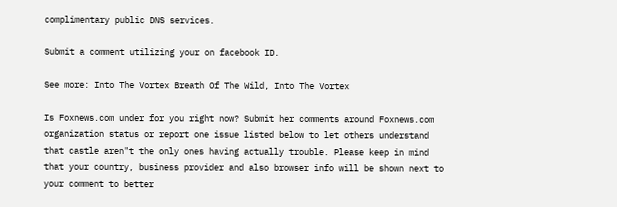complimentary public DNS services.

Submit a comment utilizing your on facebook ID.

See more: Into The Vortex Breath Of The Wild, Into The Vortex

Is Foxnews.com under for you right now? Submit her comments around Foxnews.com organization status or report one issue listed below to let others understand that castle aren"t the only ones having actually trouble. Please keep in mind that your country, business provider and also browser info will be shown next to your comment to better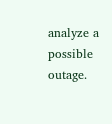analyze a possible outage.